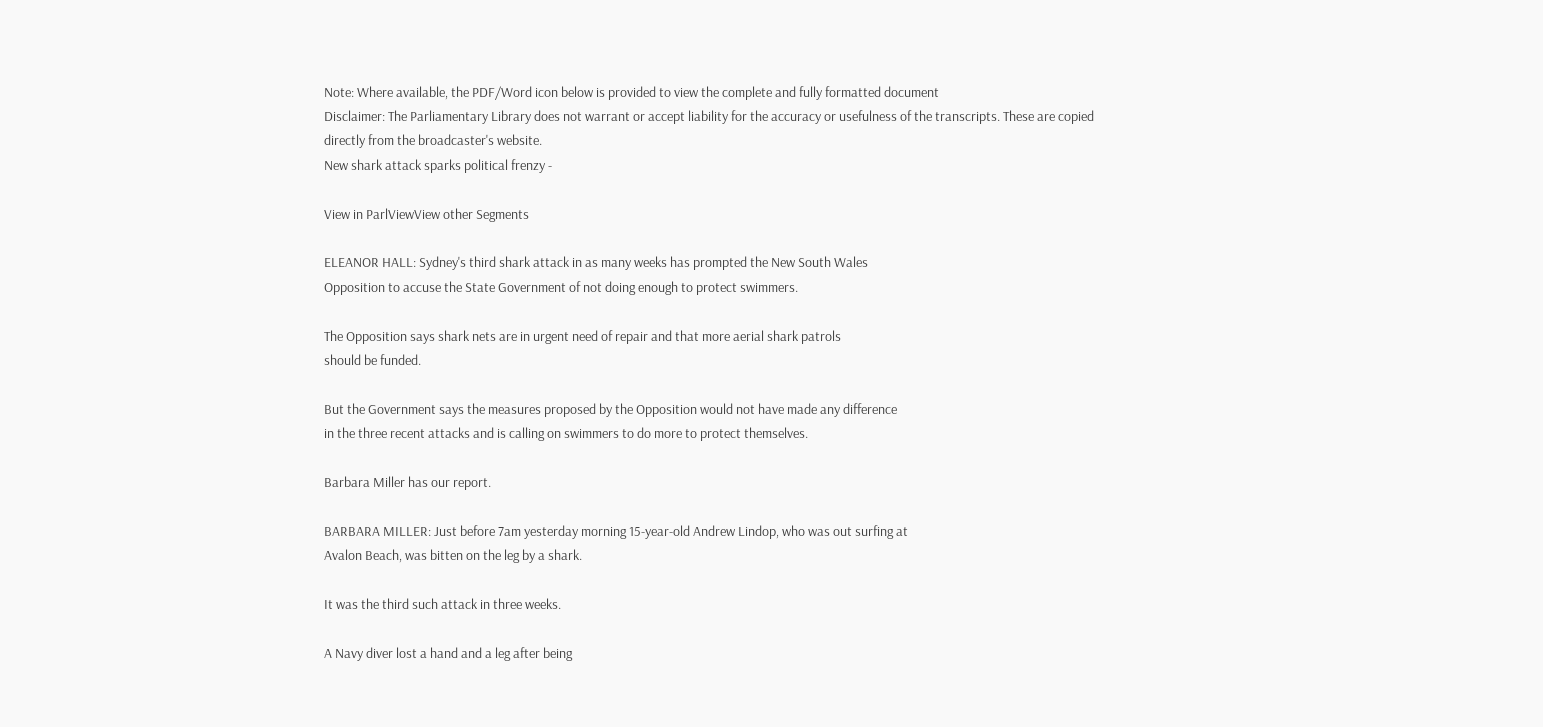Note: Where available, the PDF/Word icon below is provided to view the complete and fully formatted document
Disclaimer: The Parliamentary Library does not warrant or accept liability for the accuracy or usefulness of the transcripts. These are copied directly from the broadcaster's website.
New shark attack sparks political frenzy -

View in ParlViewView other Segments

ELEANOR HALL: Sydney's third shark attack in as many weeks has prompted the New South Wales
Opposition to accuse the State Government of not doing enough to protect swimmers.

The Opposition says shark nets are in urgent need of repair and that more aerial shark patrols
should be funded.

But the Government says the measures proposed by the Opposition would not have made any difference
in the three recent attacks and is calling on swimmers to do more to protect themselves.

Barbara Miller has our report.

BARBARA MILLER: Just before 7am yesterday morning 15-year-old Andrew Lindop, who was out surfing at
Avalon Beach, was bitten on the leg by a shark.

It was the third such attack in three weeks.

A Navy diver lost a hand and a leg after being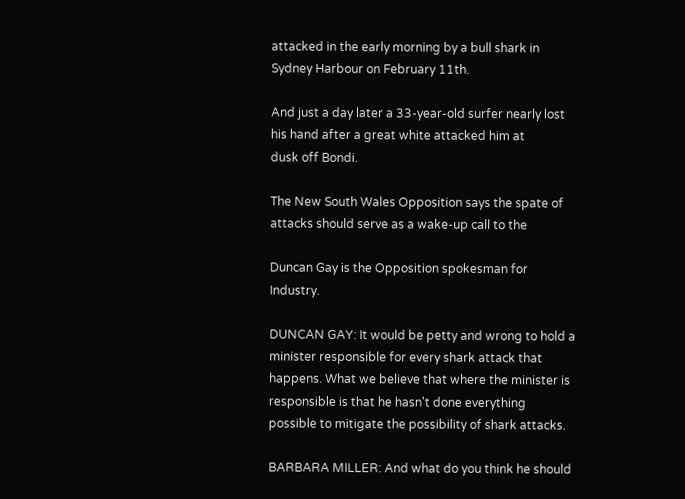attacked in the early morning by a bull shark in
Sydney Harbour on February 11th.

And just a day later a 33-year-old surfer nearly lost his hand after a great white attacked him at
dusk off Bondi.

The New South Wales Opposition says the spate of attacks should serve as a wake-up call to the

Duncan Gay is the Opposition spokesman for Industry.

DUNCAN GAY: It would be petty and wrong to hold a minister responsible for every shark attack that
happens. What we believe that where the minister is responsible is that he hasn't done everything
possible to mitigate the possibility of shark attacks.

BARBARA MILLER: And what do you think he should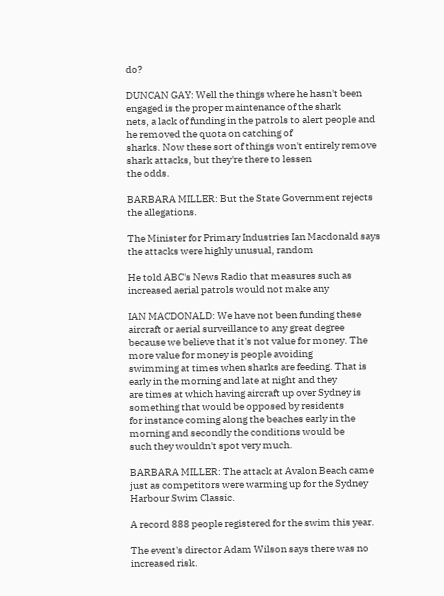do?

DUNCAN GAY: Well the things where he hasn't been engaged is the proper maintenance of the shark
nets, a lack of funding in the patrols to alert people and he removed the quota on catching of
sharks. Now these sort of things won't entirely remove shark attacks, but they're there to lessen
the odds.

BARBARA MILLER: But the State Government rejects the allegations.

The Minister for Primary Industries Ian Macdonald says the attacks were highly unusual, random

He told ABC's News Radio that measures such as increased aerial patrols would not make any

IAN MACDONALD: We have not been funding these aircraft or aerial surveillance to any great degree
because we believe that it's not value for money. The more value for money is people avoiding
swimming at times when sharks are feeding. That is early in the morning and late at night and they
are times at which having aircraft up over Sydney is something that would be opposed by residents
for instance coming along the beaches early in the morning and secondly the conditions would be
such they wouldn't spot very much.

BARBARA MILLER: The attack at Avalon Beach came just as competitors were warming up for the Sydney
Harbour Swim Classic.

A record 888 people registered for the swim this year.

The event's director Adam Wilson says there was no increased risk.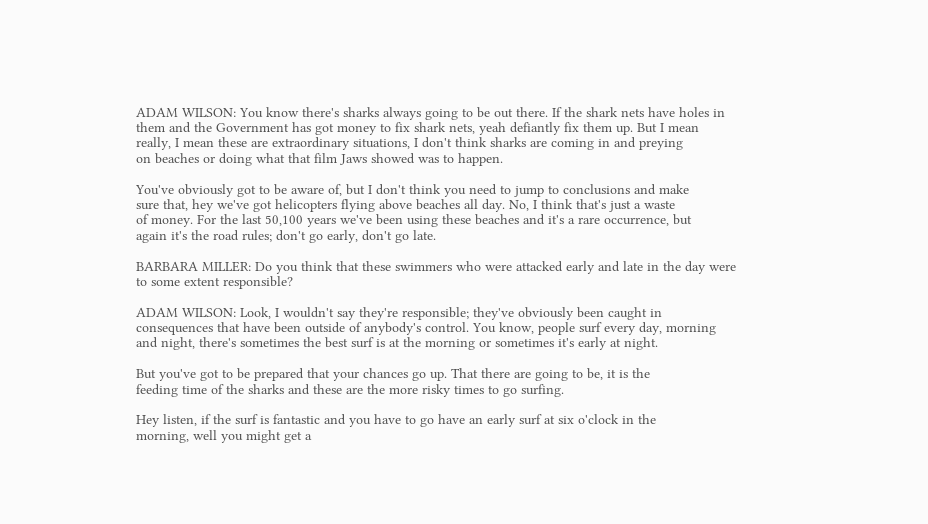ADAM WILSON: You know there's sharks always going to be out there. If the shark nets have holes in
them and the Government has got money to fix shark nets, yeah defiantly fix them up. But I mean
really, I mean these are extraordinary situations, I don't think sharks are coming in and preying
on beaches or doing what that film Jaws showed was to happen.

You've obviously got to be aware of, but I don't think you need to jump to conclusions and make
sure that, hey we've got helicopters flying above beaches all day. No, I think that's just a waste
of money. For the last 50,100 years we've been using these beaches and it's a rare occurrence, but
again it's the road rules; don't go early, don't go late.

BARBARA MILLER: Do you think that these swimmers who were attacked early and late in the day were
to some extent responsible?

ADAM WILSON: Look, I wouldn't say they're responsible; they've obviously been caught in
consequences that have been outside of anybody's control. You know, people surf every day, morning
and night, there's sometimes the best surf is at the morning or sometimes it's early at night.

But you've got to be prepared that your chances go up. That there are going to be, it is the
feeding time of the sharks and these are the more risky times to go surfing.

Hey listen, if the surf is fantastic and you have to go have an early surf at six o'clock in the
morning, well you might get a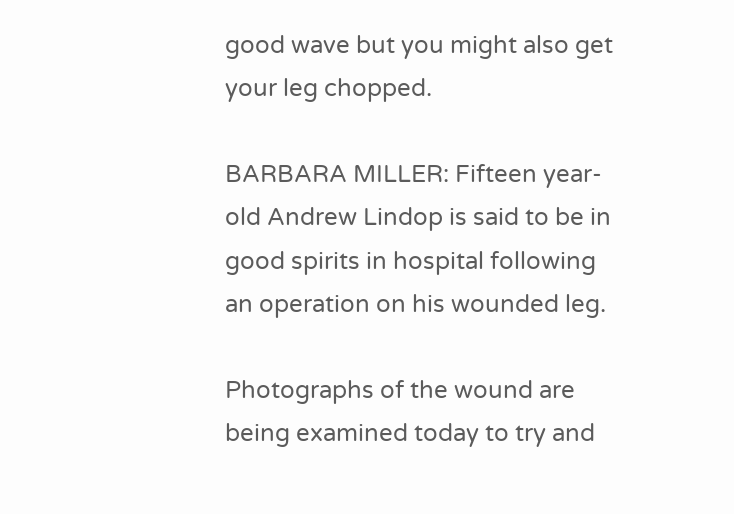good wave but you might also get your leg chopped.

BARBARA MILLER: Fifteen year-old Andrew Lindop is said to be in good spirits in hospital following
an operation on his wounded leg.

Photographs of the wound are being examined today to try and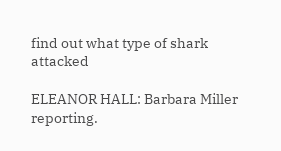find out what type of shark attacked

ELEANOR HALL: Barbara Miller reporting.